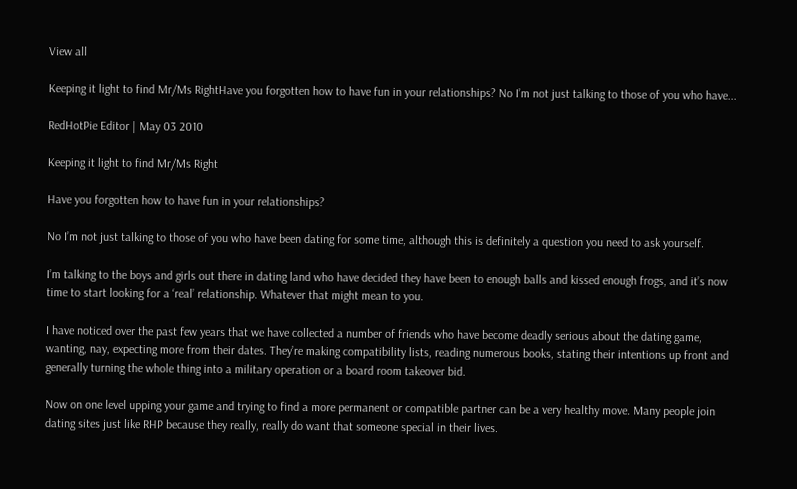View all

Keeping it light to find Mr/Ms RightHave you forgotten how to have fun in your relationships? No I’m not just talking to those of you who have...

RedHotPie Editor | May 03 2010

Keeping it light to find Mr/Ms Right

Have you forgotten how to have fun in your relationships?

No I’m not just talking to those of you who have been dating for some time, although this is definitely a question you need to ask yourself.

I’m talking to the boys and girls out there in dating land who have decided they have been to enough balls and kissed enough frogs, and it’s now time to start looking for a ‘real’ relationship. Whatever that might mean to you.

I have noticed over the past few years that we have collected a number of friends who have become deadly serious about the dating game, wanting, nay, expecting more from their dates. They’re making compatibility lists, reading numerous books, stating their intentions up front and generally turning the whole thing into a military operation or a board room takeover bid.

Now on one level upping your game and trying to find a more permanent or compatible partner can be a very healthy move. Many people join dating sites just like RHP because they really, really do want that someone special in their lives.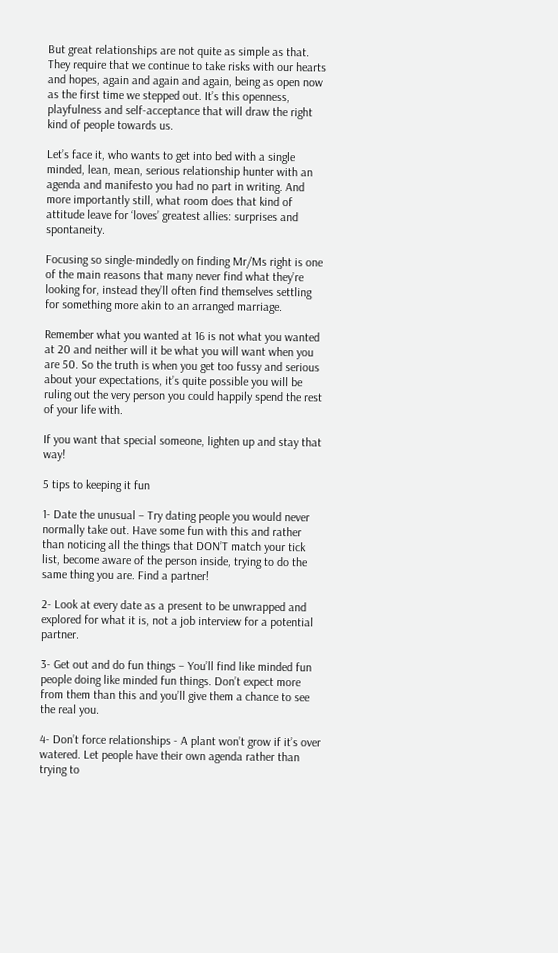But great relationships are not quite as simple as that. They require that we continue to take risks with our hearts and hopes, again and again and again, being as open now as the first time we stepped out. It’s this openness, playfulness and self-acceptance that will draw the right kind of people towards us.

Let’s face it, who wants to get into bed with a single minded, lean, mean, serious relationship hunter with an agenda and manifesto you had no part in writing. And more importantly still, what room does that kind of attitude leave for ‘loves’ greatest allies: surprises and spontaneity.

Focusing so single-mindedly on finding Mr/Ms right is one of the main reasons that many never find what they’re looking for, instead they’ll often find themselves settling for something more akin to an arranged marriage.

Remember what you wanted at 16 is not what you wanted at 20 and neither will it be what you will want when you are 50. So the truth is when you get too fussy and serious about your expectations, it’s quite possible you will be ruling out the very person you could happily spend the rest of your life with.

If you want that special someone, lighten up and stay that way!

5 tips to keeping it fun

1- Date the unusual – Try dating people you would never normally take out. Have some fun with this and rather than noticing all the things that DON’T match your tick list, become aware of the person inside, trying to do the same thing you are. Find a partner!

2- Look at every date as a present to be unwrapped and explored for what it is, not a job interview for a potential partner.

3- Get out and do fun things – You’ll find like minded fun people doing like minded fun things. Don’t expect more from them than this and you’ll give them a chance to see the real you.

4- Don’t force relationships - A plant won’t grow if it’s over watered. Let people have their own agenda rather than trying to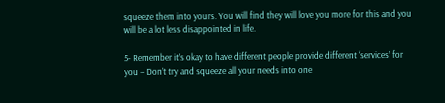squeeze them into yours. You will find they will love you more for this and you will be a lot less disappointed in life.

5- Remember it’s okay to have different people provide different ‘services’ for you – Don’t try and squeeze all your needs into one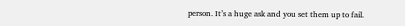person. It’s a huge ask and you set them up to fail.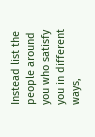Instead list the people around you who satisfy you in different ways,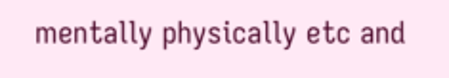mentally physically etc and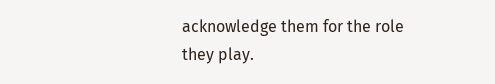acknowledge them for the role they play.